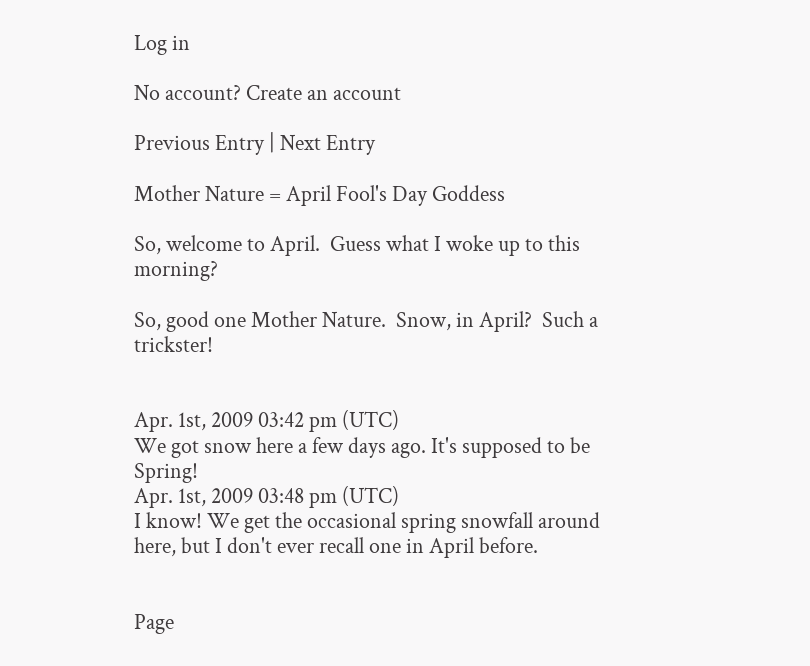Log in

No account? Create an account

Previous Entry | Next Entry

Mother Nature = April Fool's Day Goddess

So, welcome to April.  Guess what I woke up to this morning?

So, good one Mother Nature.  Snow, in April?  Such a trickster!


Apr. 1st, 2009 03:42 pm (UTC)
We got snow here a few days ago. It's supposed to be Spring!
Apr. 1st, 2009 03:48 pm (UTC)
I know! We get the occasional spring snowfall around here, but I don't ever recall one in April before.


Page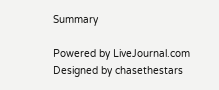Summary

Powered by LiveJournal.com
Designed by chasethestars